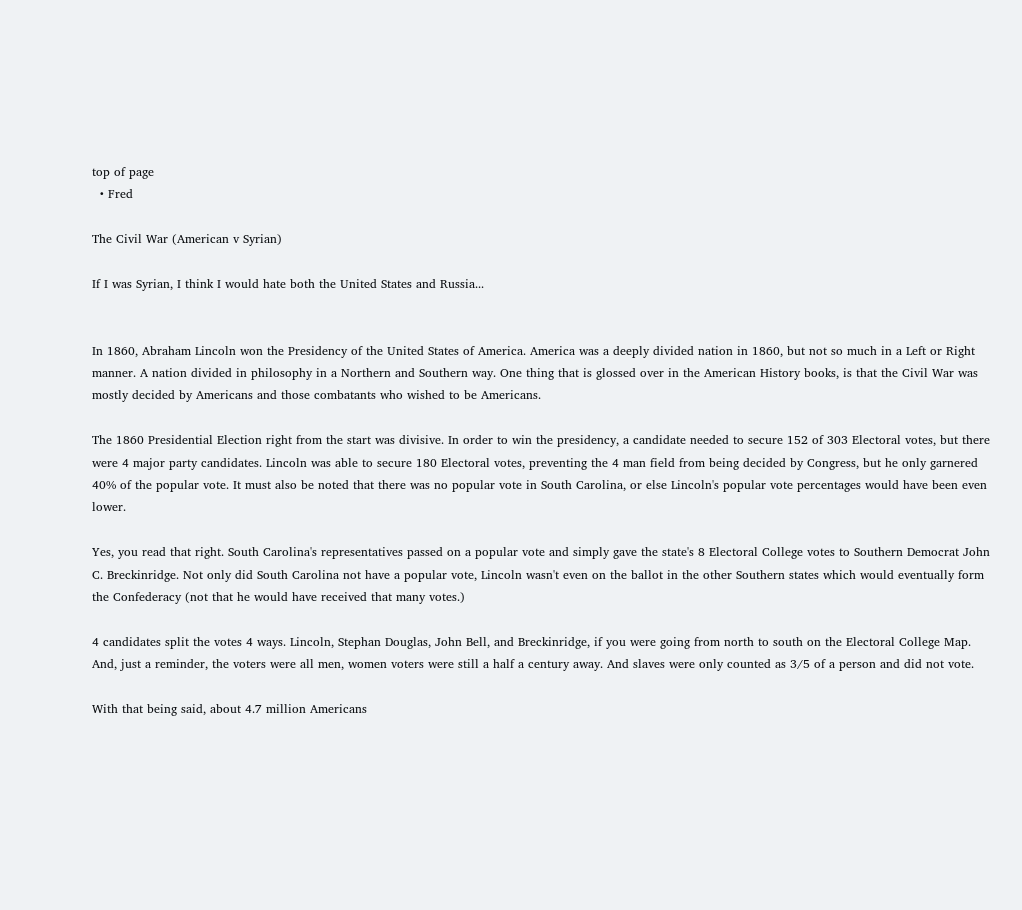top of page
  • Fred

The Civil War (American v Syrian)

If I was Syrian, I think I would hate both the United States and Russia...


In 1860, Abraham Lincoln won the Presidency of the United States of America. America was a deeply divided nation in 1860, but not so much in a Left or Right manner. A nation divided in philosophy in a Northern and Southern way. One thing that is glossed over in the American History books, is that the Civil War was mostly decided by Americans and those combatants who wished to be Americans.

The 1860 Presidential Election right from the start was divisive. In order to win the presidency, a candidate needed to secure 152 of 303 Electoral votes, but there were 4 major party candidates. Lincoln was able to secure 180 Electoral votes, preventing the 4 man field from being decided by Congress, but he only garnered 40% of the popular vote. It must also be noted that there was no popular vote in South Carolina, or else Lincoln's popular vote percentages would have been even lower.

Yes, you read that right. South Carolina's representatives passed on a popular vote and simply gave the state's 8 Electoral College votes to Southern Democrat John C. Breckinridge. Not only did South Carolina not have a popular vote, Lincoln wasn't even on the ballot in the other Southern states which would eventually form the Confederacy (not that he would have received that many votes.)

4 candidates split the votes 4 ways. Lincoln, Stephan Douglas, John Bell, and Breckinridge, if you were going from north to south on the Electoral College Map. And, just a reminder, the voters were all men, women voters were still a half a century away. And slaves were only counted as 3/5 of a person and did not vote.

With that being said, about 4.7 million Americans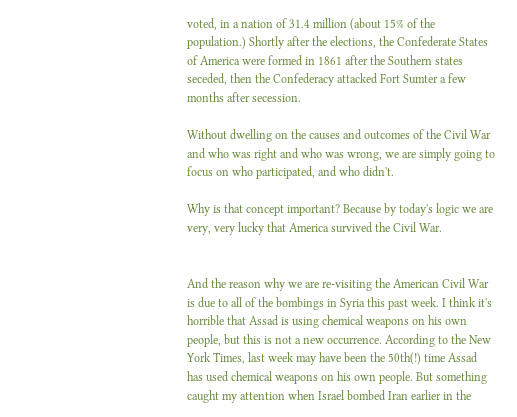voted, in a nation of 31.4 million (about 15% of the population.) Shortly after the elections, the Confederate States of America were formed in 1861 after the Southern states seceded, then the Confederacy attacked Fort Sumter a few months after secession.

Without dwelling on the causes and outcomes of the Civil War and who was right and who was wrong, we are simply going to focus on who participated, and who didn't.

Why is that concept important? Because by today's logic we are very, very lucky that America survived the Civil War.


And the reason why we are re-visiting the American Civil War is due to all of the bombings in Syria this past week. I think it's horrible that Assad is using chemical weapons on his own people, but this is not a new occurrence. According to the New York Times, last week may have been the 50th(!) time Assad has used chemical weapons on his own people. But something caught my attention when Israel bombed Iran earlier in the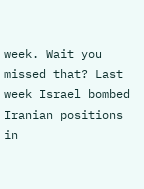week. Wait you missed that? Last week Israel bombed Iranian positions in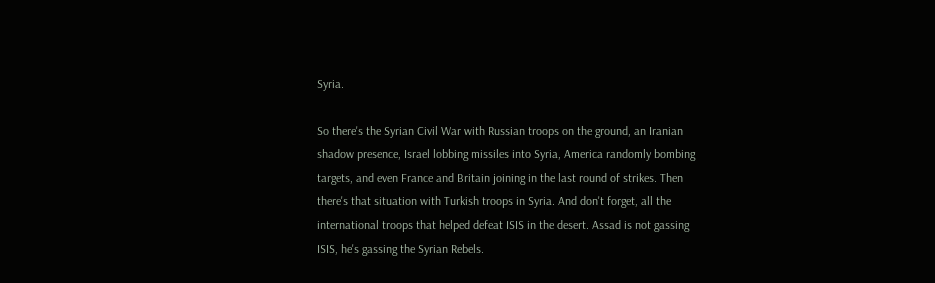Syria.

So there's the Syrian Civil War with Russian troops on the ground, an Iranian shadow presence, Israel lobbing missiles into Syria, America randomly bombing targets, and even France and Britain joining in the last round of strikes. Then there's that situation with Turkish troops in Syria. And don't forget, all the international troops that helped defeat ISIS in the desert. Assad is not gassing ISIS, he's gassing the Syrian Rebels.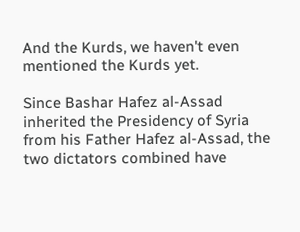And the Kurds, we haven't even mentioned the Kurds yet.

Since Bashar Hafez al-Assad inherited the Presidency of Syria from his Father Hafez al-Assad, the two dictators combined have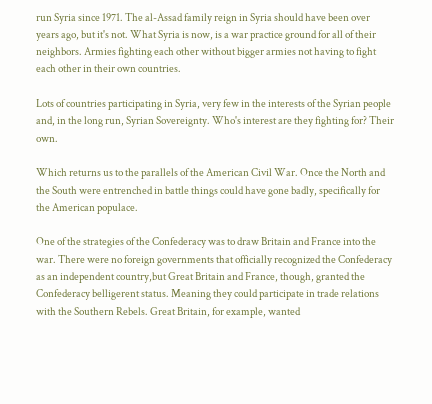run Syria since 1971. The al-Assad family reign in Syria should have been over years ago, but it's not. What Syria is now, is a war practice ground for all of their neighbors. Armies fighting each other without bigger armies not having to fight each other in their own countries.

Lots of countries participating in Syria, very few in the interests of the Syrian people and, in the long run, Syrian Sovereignty. Who's interest are they fighting for? Their own.

Which returns us to the parallels of the American Civil War. Once the North and the South were entrenched in battle things could have gone badly, specifically for the American populace.

One of the strategies of the Confederacy was to draw Britain and France into the war. There were no foreign governments that officially recognized the Confederacy as an independent country,but Great Britain and France, though, granted the Confederacy belligerent status. Meaning they could participate in trade relations with the Southern Rebels. Great Britain, for example, wanted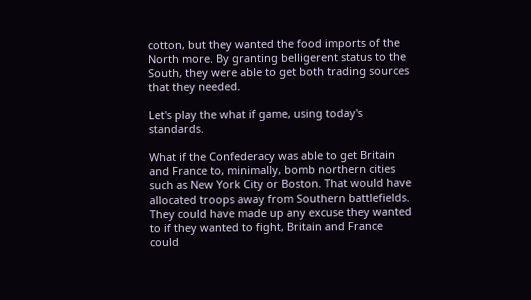cotton, but they wanted the food imports of the North more. By granting belligerent status to the South, they were able to get both trading sources that they needed.

Let's play the what if game, using today's standards.

What if the Confederacy was able to get Britain and France to, minimally, bomb northern cities such as New York City or Boston. That would have allocated troops away from Southern battlefields. They could have made up any excuse they wanted to if they wanted to fight, Britain and France could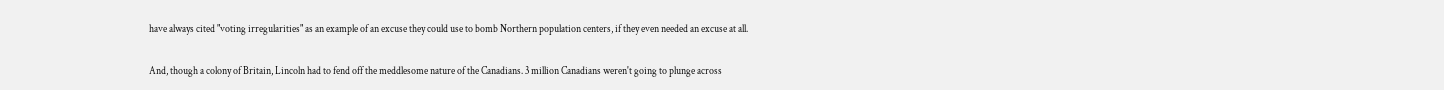have always cited "voting irregularities" as an example of an excuse they could use to bomb Northern population centers, if they even needed an excuse at all.

And, though a colony of Britain, Lincoln had to fend off the meddlesome nature of the Canadians. 3 million Canadians weren't going to plunge across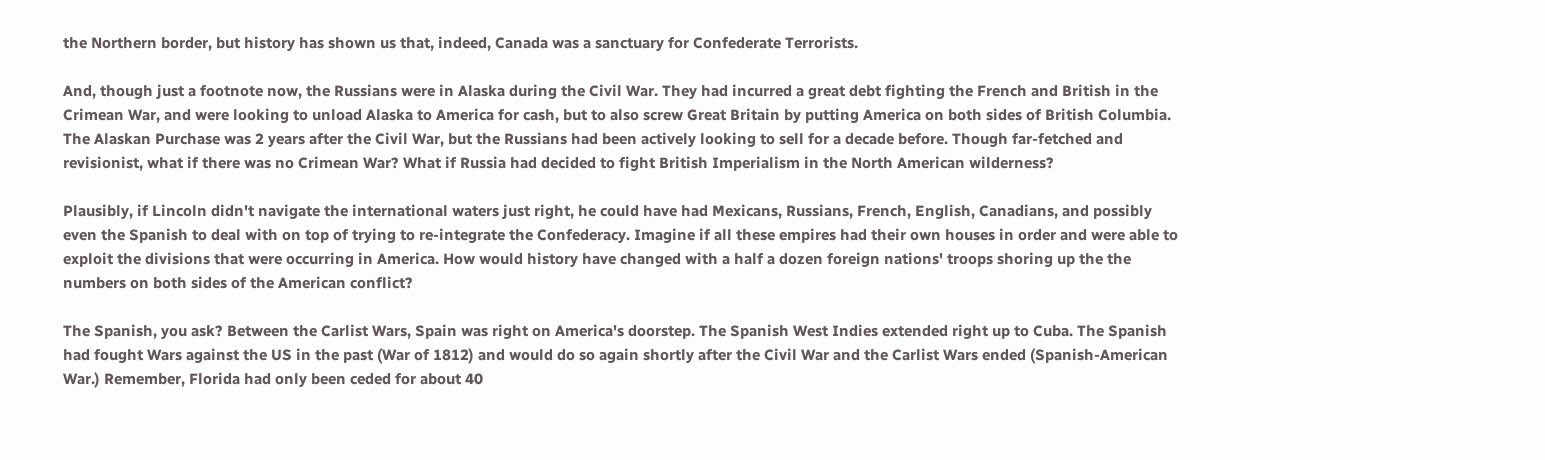the Northern border, but history has shown us that, indeed, Canada was a sanctuary for Confederate Terrorists.

And, though just a footnote now, the Russians were in Alaska during the Civil War. They had incurred a great debt fighting the French and British in the Crimean War, and were looking to unload Alaska to America for cash, but to also screw Great Britain by putting America on both sides of British Columbia. The Alaskan Purchase was 2 years after the Civil War, but the Russians had been actively looking to sell for a decade before. Though far-fetched and revisionist, what if there was no Crimean War? What if Russia had decided to fight British Imperialism in the North American wilderness?

Plausibly, if Lincoln didn't navigate the international waters just right, he could have had Mexicans, Russians, French, English, Canadians, and possibly even the Spanish to deal with on top of trying to re-integrate the Confederacy. Imagine if all these empires had their own houses in order and were able to exploit the divisions that were occurring in America. How would history have changed with a half a dozen foreign nations' troops shoring up the the numbers on both sides of the American conflict?

The Spanish, you ask? Between the Carlist Wars, Spain was right on America's doorstep. The Spanish West Indies extended right up to Cuba. The Spanish had fought Wars against the US in the past (War of 1812) and would do so again shortly after the Civil War and the Carlist Wars ended (Spanish-American War.) Remember, Florida had only been ceded for about 40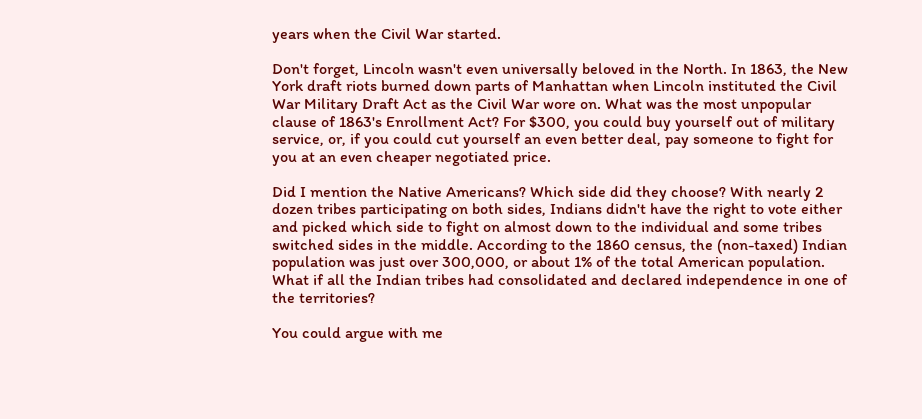years when the Civil War started.

Don't forget, Lincoln wasn't even universally beloved in the North. In 1863, the New York draft riots burned down parts of Manhattan when Lincoln instituted the Civil War Military Draft Act as the Civil War wore on. What was the most unpopular clause of 1863's Enrollment Act? For $300, you could buy yourself out of military service, or, if you could cut yourself an even better deal, pay someone to fight for you at an even cheaper negotiated price.

Did I mention the Native Americans? Which side did they choose? With nearly 2 dozen tribes participating on both sides, Indians didn't have the right to vote either and picked which side to fight on almost down to the individual and some tribes switched sides in the middle. According to the 1860 census, the (non-taxed) Indian population was just over 300,000, or about 1% of the total American population. What if all the Indian tribes had consolidated and declared independence in one of the territories?

You could argue with me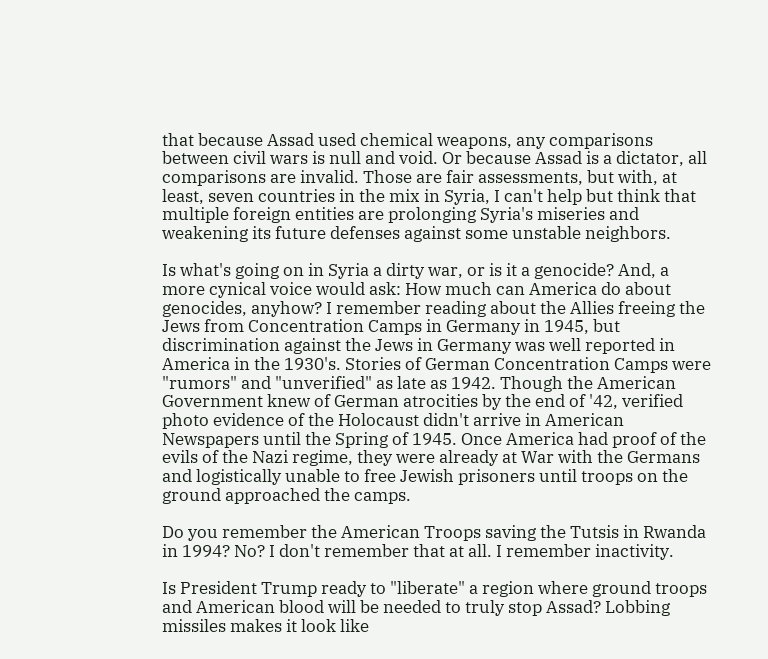that because Assad used chemical weapons, any comparisons between civil wars is null and void. Or because Assad is a dictator, all comparisons are invalid. Those are fair assessments, but with, at least, seven countries in the mix in Syria, I can't help but think that multiple foreign entities are prolonging Syria's miseries and weakening its future defenses against some unstable neighbors.

Is what's going on in Syria a dirty war, or is it a genocide? And, a more cynical voice would ask: How much can America do about genocides, anyhow? I remember reading about the Allies freeing the Jews from Concentration Camps in Germany in 1945, but discrimination against the Jews in Germany was well reported in America in the 1930's. Stories of German Concentration Camps were "rumors" and "unverified" as late as 1942. Though the American Government knew of German atrocities by the end of '42, verified photo evidence of the Holocaust didn't arrive in American Newspapers until the Spring of 1945. Once America had proof of the evils of the Nazi regime, they were already at War with the Germans and logistically unable to free Jewish prisoners until troops on the ground approached the camps.

Do you remember the American Troops saving the Tutsis in Rwanda in 1994? No? I don't remember that at all. I remember inactivity.

Is President Trump ready to "liberate" a region where ground troops and American blood will be needed to truly stop Assad? Lobbing missiles makes it look like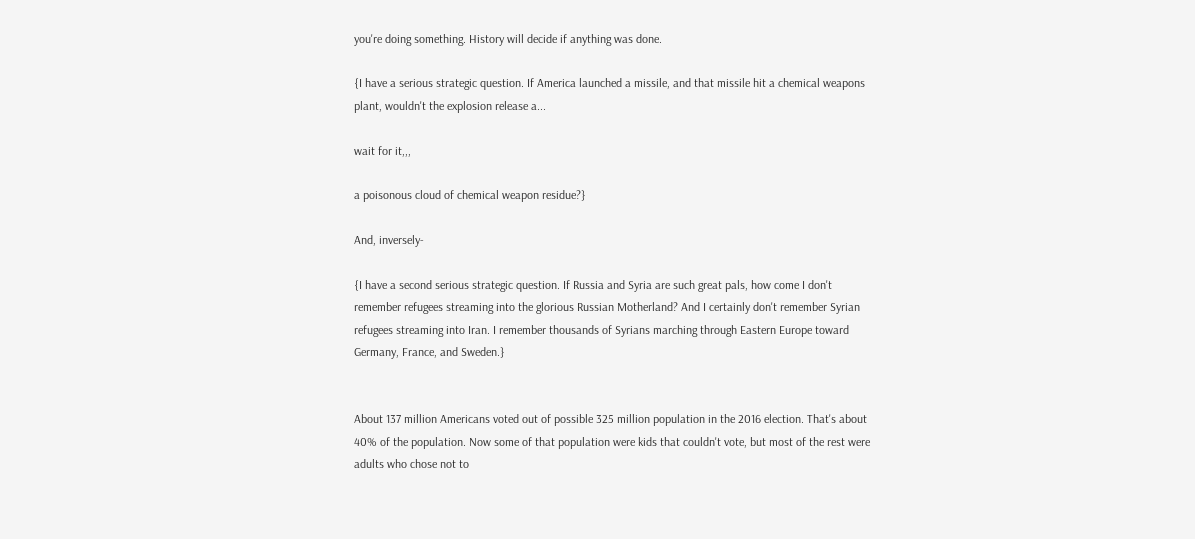you're doing something. History will decide if anything was done.

{I have a serious strategic question. If America launched a missile, and that missile hit a chemical weapons plant, wouldn't the explosion release a...

wait for it,,,

a poisonous cloud of chemical weapon residue?}

And, inversely-

{I have a second serious strategic question. If Russia and Syria are such great pals, how come I don't remember refugees streaming into the glorious Russian Motherland? And I certainly don't remember Syrian refugees streaming into Iran. I remember thousands of Syrians marching through Eastern Europe toward Germany, France, and Sweden.}


About 137 million Americans voted out of possible 325 million population in the 2016 election. That's about 40% of the population. Now some of that population were kids that couldn't vote, but most of the rest were adults who chose not to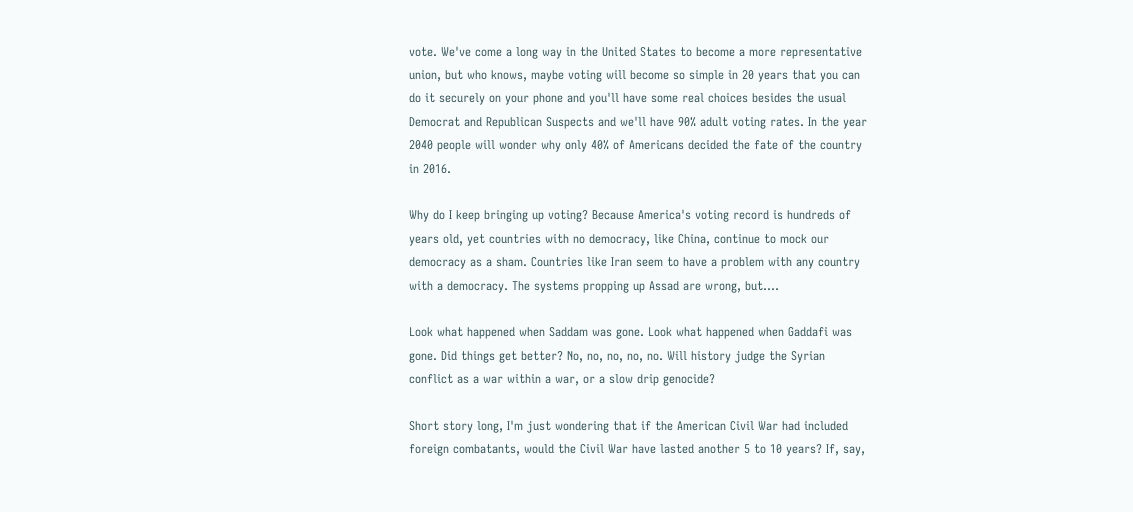vote. We've come a long way in the United States to become a more representative union, but who knows, maybe voting will become so simple in 20 years that you can do it securely on your phone and you'll have some real choices besides the usual Democrat and Republican Suspects and we'll have 90% adult voting rates. In the year 2040 people will wonder why only 40% of Americans decided the fate of the country in 2016.

Why do I keep bringing up voting? Because America's voting record is hundreds of years old, yet countries with no democracy, like China, continue to mock our democracy as a sham. Countries like Iran seem to have a problem with any country with a democracy. The systems propping up Assad are wrong, but....

Look what happened when Saddam was gone. Look what happened when Gaddafi was gone. Did things get better? No, no, no, no, no. Will history judge the Syrian conflict as a war within a war, or a slow drip genocide?

Short story long, I'm just wondering that if the American Civil War had included foreign combatants, would the Civil War have lasted another 5 to 10 years? If, say,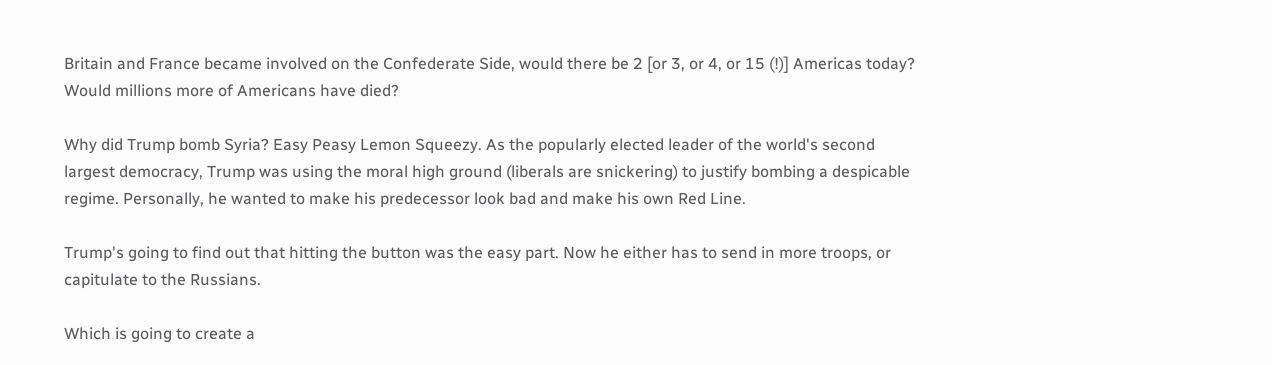Britain and France became involved on the Confederate Side, would there be 2 [or 3, or 4, or 15 (!)] Americas today? Would millions more of Americans have died?

Why did Trump bomb Syria? Easy Peasy Lemon Squeezy. As the popularly elected leader of the world's second largest democracy, Trump was using the moral high ground (liberals are snickering) to justify bombing a despicable regime. Personally, he wanted to make his predecessor look bad and make his own Red Line.

Trump's going to find out that hitting the button was the easy part. Now he either has to send in more troops, or capitulate to the Russians.

Which is going to create a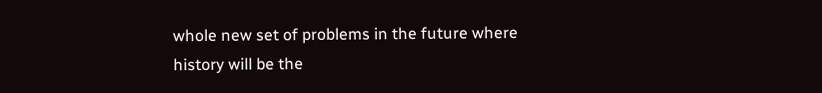whole new set of problems in the future where history will be the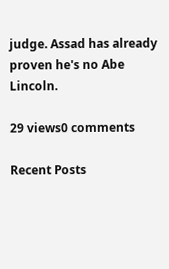judge. Assad has already proven he's no Abe Lincoln.

29 views0 comments

Recent Posts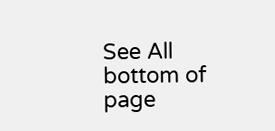See All
bottom of page